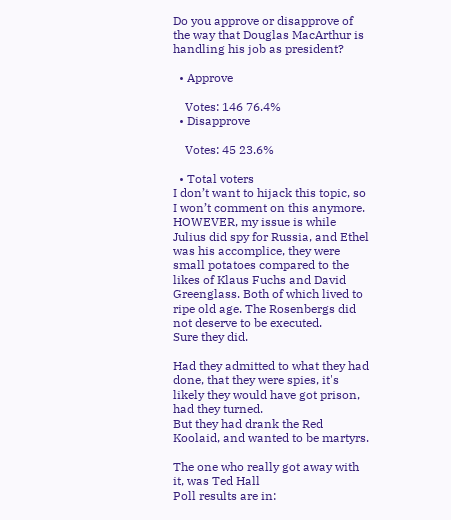Do you approve or disapprove of the way that Douglas MacArthur is handling his job as president?

  • Approve

    Votes: 146 76.4%
  • Disapprove

    Votes: 45 23.6%

  • Total voters
I don’t want to hijack this topic, so I won’t comment on this anymore. HOWEVER, my issue is while Julius did spy for Russia, and Ethel was his accomplice, they were small potatoes compared to the likes of Klaus Fuchs and David Greenglass. Both of which lived to ripe old age. The Rosenbergs did not deserve to be executed.
Sure they did.

Had they admitted to what they had done, that they were spies, it's likely they would have got prison, had they turned.
But they had drank the Red Koolaid, and wanted to be martyrs.

The one who really got away with it, was Ted Hall
Poll results are in: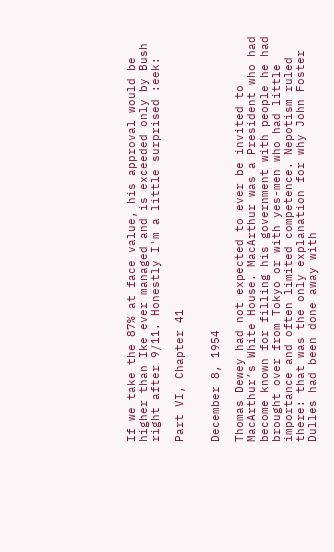If we take the 87% at face value, his approval would be higher than Ike ever managed and is exceeded only by Bush right after 9/11. Honestly I'm a little surprised :eek:

Part VI, Chapter 41


December 8, 1954

Thomas Dewey had not expected to ever be invited to MacArthur’s White House. MacArthur was a President who had become known for filling his government with people he had brought over from Tokyo or with yes-men who had little importance and often limited competence. Nepotism ruled there: that was the only explanation for why John Foster Dulles had been done away with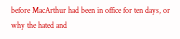before MacArthur had been in office for ten days, or why the hated and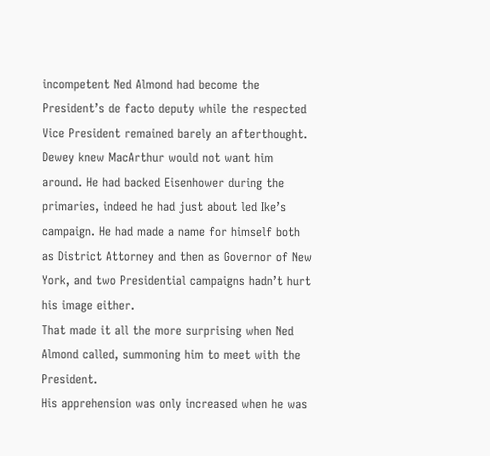incompetent Ned Almond had become the President’s de facto deputy while the respected Vice President remained barely an afterthought.
Dewey knew MacArthur would not want him around. He had backed Eisenhower during the primaries, indeed he had just about led Ike’s campaign. He had made a name for himself both as District Attorney and then as Governor of New York, and two Presidential campaigns hadn’t hurt his image either.
That made it all the more surprising when Ned Almond called, summoning him to meet with the President.
His apprehension was only increased when he was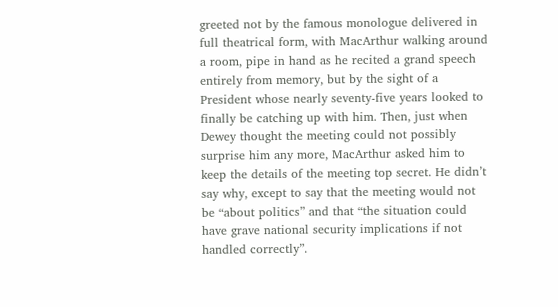greeted not by the famous monologue delivered in full theatrical form, with MacArthur walking around a room, pipe in hand as he recited a grand speech entirely from memory, but by the sight of a President whose nearly seventy-five years looked to finally be catching up with him. Then, just when Dewey thought the meeting could not possibly surprise him any more, MacArthur asked him to keep the details of the meeting top secret. He didn’t say why, except to say that the meeting would not be “about politics” and that “the situation could have grave national security implications if not handled correctly”.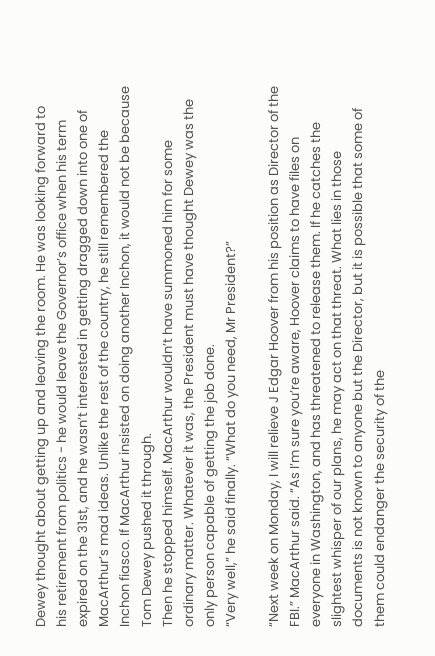Dewey thought about getting up and leaving the room. He was looking forward to his retirement from politics - he would leave the Governor’s office when his term expired on the 31st, and he wasn’t interested in getting dragged down into one of MacArthur’s mad ideas. Unlike the rest of the country, he still remembered the Inchon fiasco. If MacArthur insisted on doing another Inchon, it would not be because Tom Dewey pushed it through.
Then he stopped himself. MacArthur wouldn’t have summoned him for some ordinary matter. Whatever it was, the President must have thought Dewey was the only person capable of getting the job done.
“Very well,” he said finally. “What do you need, Mr President?”

“Next week on Monday, I will relieve J Edgar Hoover from his position as Director of the FBI.” MacArthur said. “As I’m sure you’re aware, Hoover claims to have files on everyone in Washington, and has threatened to release them. If he catches the slightest whisper of our plans, he may act on that threat. What lies in those documents is not known to anyone but the Director, but it is possible that some of them could endanger the security of the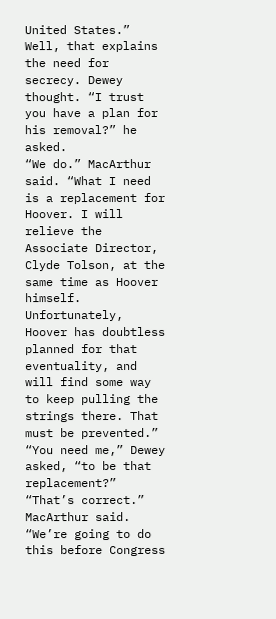United States.”
Well, that explains the need for secrecy. Dewey thought. “I trust you have a plan for his removal?” he asked.
“We do.” MacArthur said. “What I need is a replacement for Hoover. I will relieve the Associate Director, Clyde Tolson, at the same time as Hoover himself. Unfortunately, Hoover has doubtless planned for that eventuality, and will find some way to keep pulling the strings there. That must be prevented.”
“You need me,” Dewey asked, “to be that replacement?”
“That’s correct.” MacArthur said.
“We’re going to do this before Congress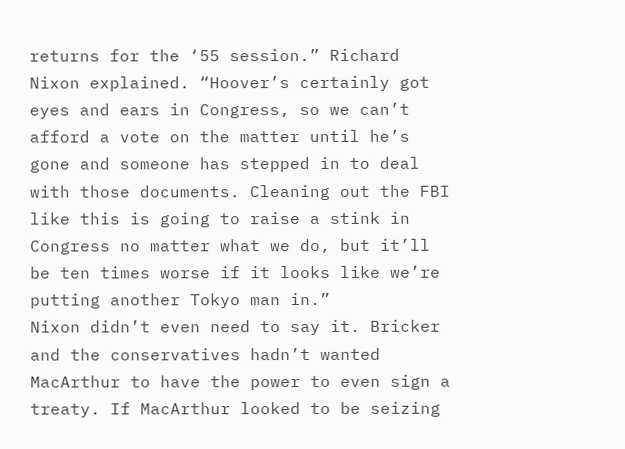returns for the ‘55 session.” Richard Nixon explained. “Hoover’s certainly got eyes and ears in Congress, so we can’t afford a vote on the matter until he’s gone and someone has stepped in to deal with those documents. Cleaning out the FBI like this is going to raise a stink in Congress no matter what we do, but it’ll be ten times worse if it looks like we’re putting another Tokyo man in.”
Nixon didn’t even need to say it. Bricker and the conservatives hadn’t wanted MacArthur to have the power to even sign a treaty. If MacArthur looked to be seizing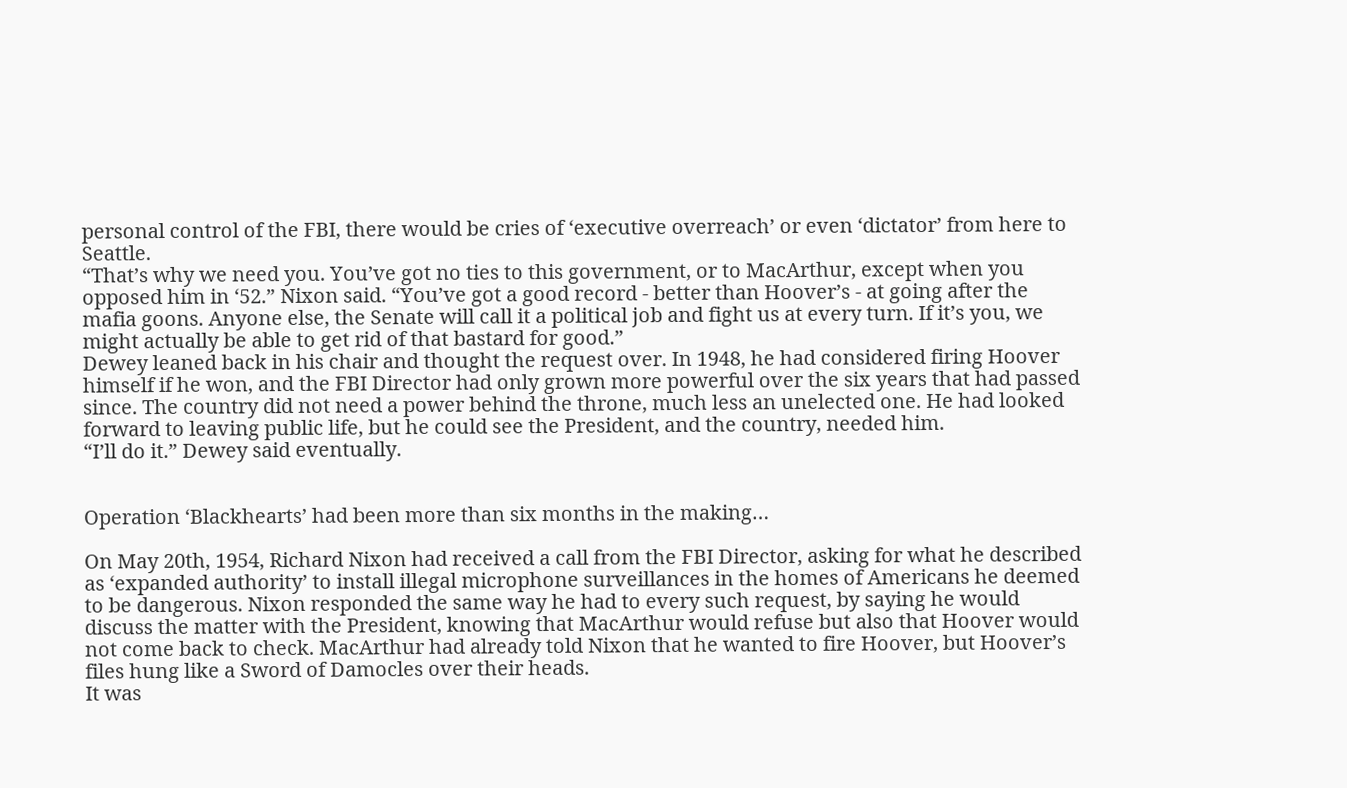personal control of the FBI, there would be cries of ‘executive overreach’ or even ‘dictator’ from here to Seattle.
“That’s why we need you. You’ve got no ties to this government, or to MacArthur, except when you opposed him in ‘52.” Nixon said. “You’ve got a good record - better than Hoover’s - at going after the mafia goons. Anyone else, the Senate will call it a political job and fight us at every turn. If it’s you, we might actually be able to get rid of that bastard for good.”
Dewey leaned back in his chair and thought the request over. In 1948, he had considered firing Hoover himself if he won, and the FBI Director had only grown more powerful over the six years that had passed since. The country did not need a power behind the throne, much less an unelected one. He had looked forward to leaving public life, but he could see the President, and the country, needed him.
“I’ll do it.” Dewey said eventually.


Operation ‘Blackhearts’ had been more than six months in the making…

On May 20th, 1954, Richard Nixon had received a call from the FBI Director, asking for what he described as ‘expanded authority’ to install illegal microphone surveillances in the homes of Americans he deemed to be dangerous. Nixon responded the same way he had to every such request, by saying he would discuss the matter with the President, knowing that MacArthur would refuse but also that Hoover would not come back to check. MacArthur had already told Nixon that he wanted to fire Hoover, but Hoover’s files hung like a Sword of Damocles over their heads.
It was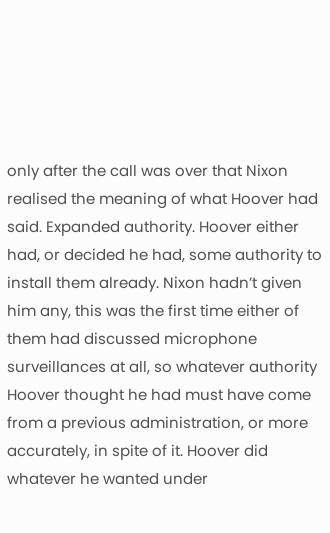only after the call was over that Nixon realised the meaning of what Hoover had said. Expanded authority. Hoover either had, or decided he had, some authority to install them already. Nixon hadn’t given him any, this was the first time either of them had discussed microphone surveillances at all, so whatever authority Hoover thought he had must have come from a previous administration, or more accurately, in spite of it. Hoover did whatever he wanted under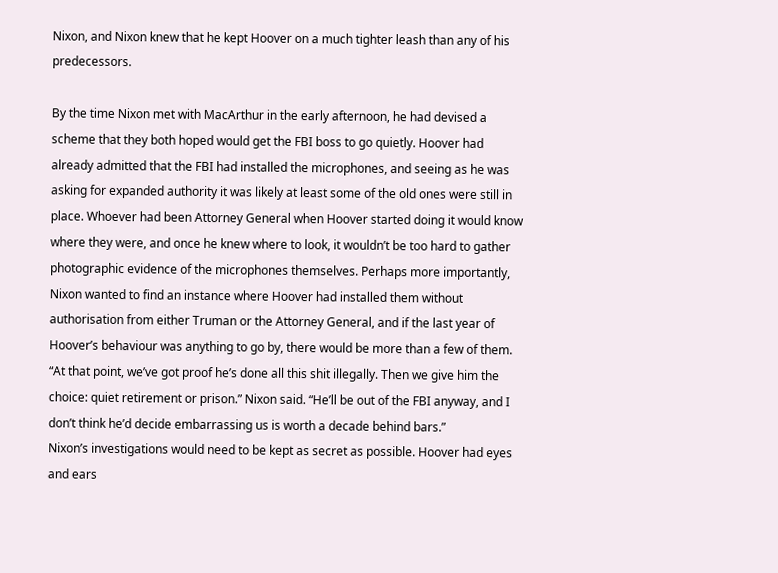Nixon, and Nixon knew that he kept Hoover on a much tighter leash than any of his predecessors.

By the time Nixon met with MacArthur in the early afternoon, he had devised a scheme that they both hoped would get the FBI boss to go quietly. Hoover had already admitted that the FBI had installed the microphones, and seeing as he was asking for expanded authority it was likely at least some of the old ones were still in place. Whoever had been Attorney General when Hoover started doing it would know where they were, and once he knew where to look, it wouldn’t be too hard to gather photographic evidence of the microphones themselves. Perhaps more importantly, Nixon wanted to find an instance where Hoover had installed them without authorisation from either Truman or the Attorney General, and if the last year of Hoover’s behaviour was anything to go by, there would be more than a few of them. “At that point, we’ve got proof he’s done all this shit illegally. Then we give him the choice: quiet retirement or prison.” Nixon said. “He’ll be out of the FBI anyway, and I don’t think he’d decide embarrassing us is worth a decade behind bars.”
Nixon’s investigations would need to be kept as secret as possible. Hoover had eyes and ears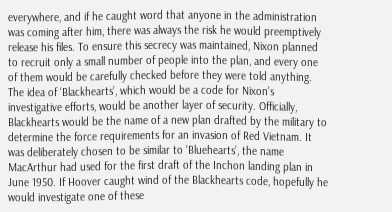everywhere, and if he caught word that anyone in the administration was coming after him, there was always the risk he would preemptively release his files. To ensure this secrecy was maintained, Nixon planned to recruit only a small number of people into the plan, and every one of them would be carefully checked before they were told anything.
The idea of ‘Blackhearts’, which would be a code for Nixon’s investigative efforts, would be another layer of security. Officially, Blackhearts would be the name of a new plan drafted by the military to determine the force requirements for an invasion of Red Vietnam. It was deliberately chosen to be similar to ‘Bluehearts’, the name MacArthur had used for the first draft of the Inchon landing plan in June 1950. If Hoover caught wind of the Blackhearts code, hopefully he would investigate one of these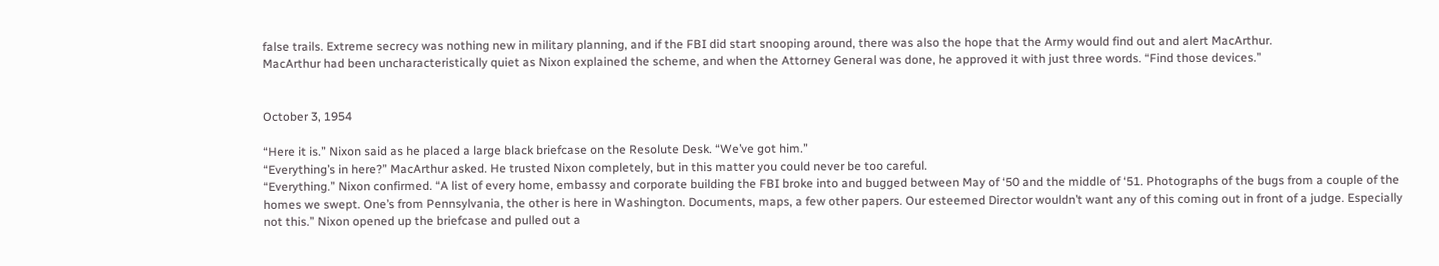false trails. Extreme secrecy was nothing new in military planning, and if the FBI did start snooping around, there was also the hope that the Army would find out and alert MacArthur.
MacArthur had been uncharacteristically quiet as Nixon explained the scheme, and when the Attorney General was done, he approved it with just three words. “Find those devices.”


October 3, 1954

“Here it is.” Nixon said as he placed a large black briefcase on the Resolute Desk. “We’ve got him.”
“Everything’s in here?” MacArthur asked. He trusted Nixon completely, but in this matter you could never be too careful.
“Everything.” Nixon confirmed. “A list of every home, embassy and corporate building the FBI broke into and bugged between May of ‘50 and the middle of ‘51. Photographs of the bugs from a couple of the homes we swept. One’s from Pennsylvania, the other is here in Washington. Documents, maps, a few other papers. Our esteemed Director wouldn’t want any of this coming out in front of a judge. Especially not this.” Nixon opened up the briefcase and pulled out a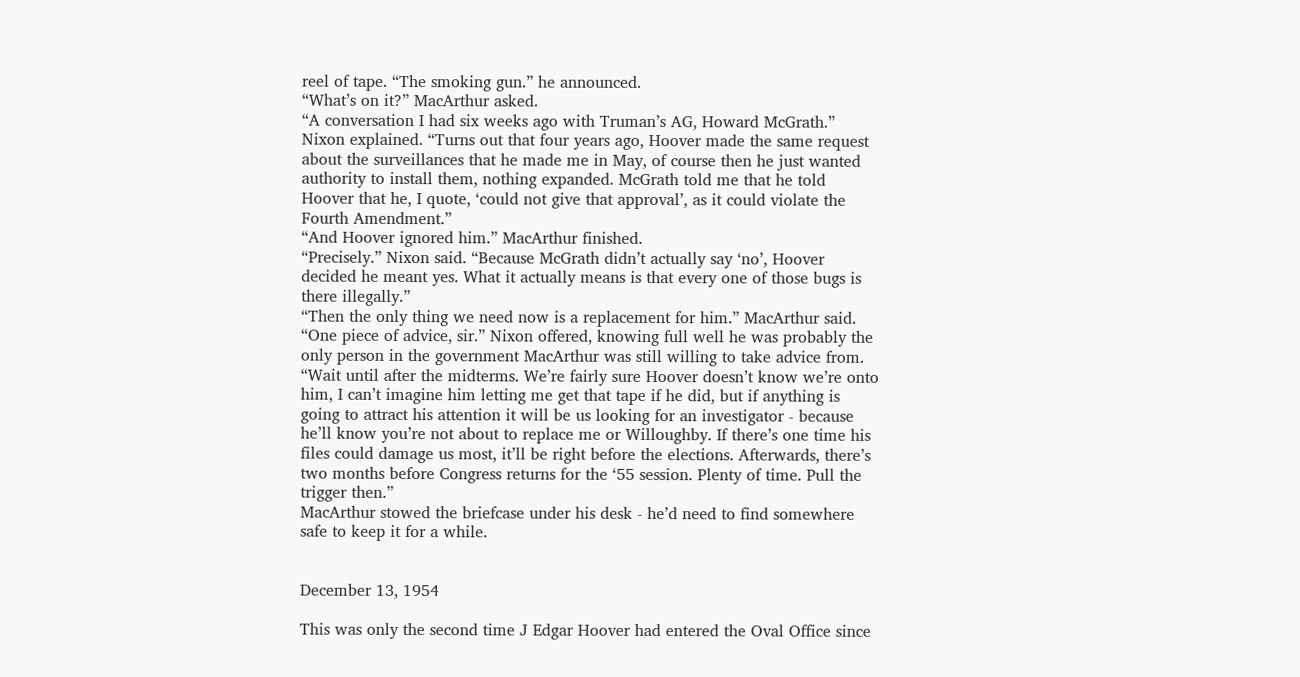reel of tape. “The smoking gun.” he announced.
“What’s on it?” MacArthur asked.
“A conversation I had six weeks ago with Truman’s AG, Howard McGrath.” Nixon explained. “Turns out that four years ago, Hoover made the same request about the surveillances that he made me in May, of course then he just wanted authority to install them, nothing expanded. McGrath told me that he told Hoover that he, I quote, ‘could not give that approval’, as it could violate the Fourth Amendment.”
“And Hoover ignored him.” MacArthur finished.
“Precisely.” Nixon said. “Because McGrath didn’t actually say ‘no’, Hoover decided he meant yes. What it actually means is that every one of those bugs is there illegally.”
“Then the only thing we need now is a replacement for him.” MacArthur said.
“One piece of advice, sir.” Nixon offered, knowing full well he was probably the only person in the government MacArthur was still willing to take advice from. “Wait until after the midterms. We’re fairly sure Hoover doesn’t know we’re onto him, I can’t imagine him letting me get that tape if he did, but if anything is going to attract his attention it will be us looking for an investigator - because he’ll know you’re not about to replace me or Willoughby. If there’s one time his files could damage us most, it’ll be right before the elections. Afterwards, there’s two months before Congress returns for the ‘55 session. Plenty of time. Pull the trigger then.”
MacArthur stowed the briefcase under his desk - he’d need to find somewhere safe to keep it for a while.


December 13, 1954

This was only the second time J Edgar Hoover had entered the Oval Office since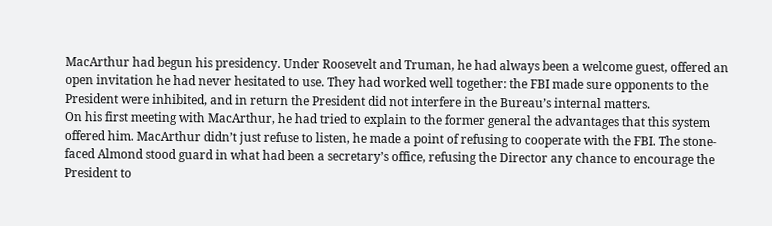MacArthur had begun his presidency. Under Roosevelt and Truman, he had always been a welcome guest, offered an open invitation he had never hesitated to use. They had worked well together: the FBI made sure opponents to the President were inhibited, and in return the President did not interfere in the Bureau’s internal matters.
On his first meeting with MacArthur, he had tried to explain to the former general the advantages that this system offered him. MacArthur didn’t just refuse to listen, he made a point of refusing to cooperate with the FBI. The stone-faced Almond stood guard in what had been a secretary’s office, refusing the Director any chance to encourage the President to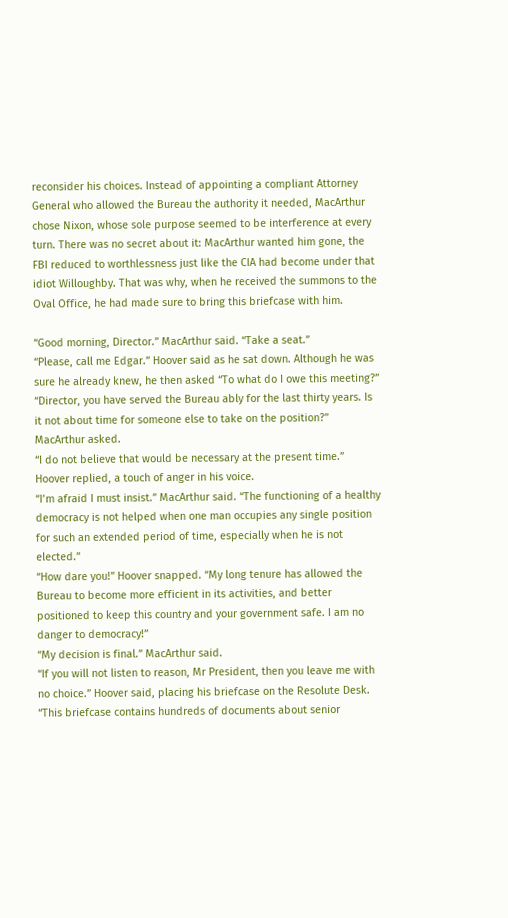reconsider his choices. Instead of appointing a compliant Attorney General who allowed the Bureau the authority it needed, MacArthur chose Nixon, whose sole purpose seemed to be interference at every turn. There was no secret about it: MacArthur wanted him gone, the FBI reduced to worthlessness just like the CIA had become under that idiot Willoughby. That was why, when he received the summons to the Oval Office, he had made sure to bring this briefcase with him.

“Good morning, Director.” MacArthur said. “Take a seat.”
“Please, call me Edgar.” Hoover said as he sat down. Although he was sure he already knew, he then asked “To what do I owe this meeting?”
“Director, you have served the Bureau ably for the last thirty years. Is it not about time for someone else to take on the position?” MacArthur asked.
“I do not believe that would be necessary at the present time.” Hoover replied, a touch of anger in his voice.
“I’m afraid I must insist.” MacArthur said. “The functioning of a healthy democracy is not helped when one man occupies any single position for such an extended period of time, especially when he is not elected.”
“How dare you!” Hoover snapped. “My long tenure has allowed the Bureau to become more efficient in its activities, and better positioned to keep this country and your government safe. I am no danger to democracy!”
“My decision is final.” MacArthur said.
“If you will not listen to reason, Mr President, then you leave me with no choice.” Hoover said, placing his briefcase on the Resolute Desk. “This briefcase contains hundreds of documents about senior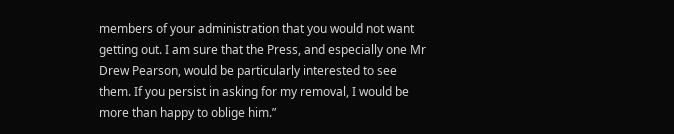members of your administration that you would not want getting out. I am sure that the Press, and especially one Mr Drew Pearson, would be particularly interested to see them. If you persist in asking for my removal, I would be more than happy to oblige him.”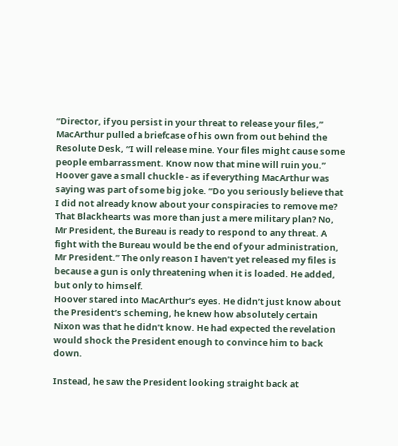“Director, if you persist in your threat to release your files,” MacArthur pulled a briefcase of his own from out behind the Resolute Desk, “I will release mine. Your files might cause some people embarrassment. Know now that mine will ruin you.”
Hoover gave a small chuckle - as if everything MacArthur was saying was part of some big joke. “Do you seriously believe that I did not already know about your conspiracies to remove me? That Blackhearts was more than just a mere military plan? No, Mr President, the Bureau is ready to respond to any threat. A fight with the Bureau would be the end of your administration, Mr President.” The only reason I haven’t yet released my files is because a gun is only threatening when it is loaded. He added, but only to himself.
Hoover stared into MacArthur’s eyes. He didn’t just know about the President’s scheming, he knew how absolutely certain Nixon was that he didn’t know. He had expected the revelation would shock the President enough to convince him to back down.

Instead, he saw the President looking straight back at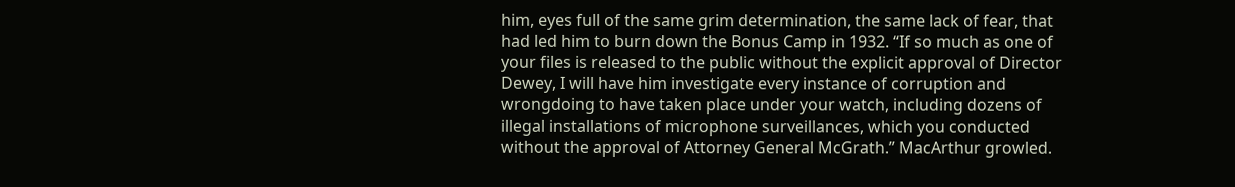him, eyes full of the same grim determination, the same lack of fear, that had led him to burn down the Bonus Camp in 1932. “If so much as one of your files is released to the public without the explicit approval of Director Dewey, I will have him investigate every instance of corruption and wrongdoing to have taken place under your watch, including dozens of illegal installations of microphone surveillances, which you conducted without the approval of Attorney General McGrath.” MacArthur growled.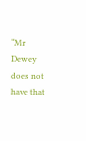“Mr Dewey does not have that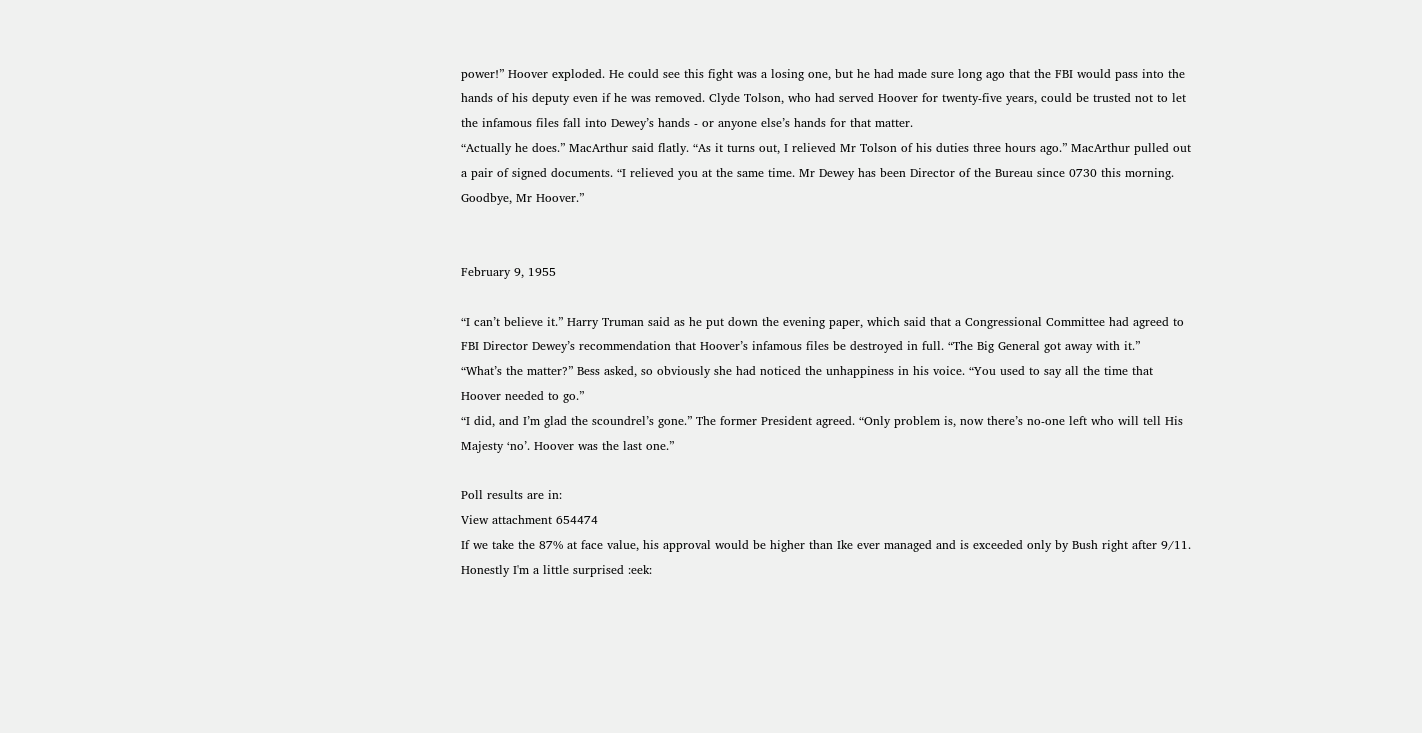power!” Hoover exploded. He could see this fight was a losing one, but he had made sure long ago that the FBI would pass into the hands of his deputy even if he was removed. Clyde Tolson, who had served Hoover for twenty-five years, could be trusted not to let the infamous files fall into Dewey’s hands - or anyone else’s hands for that matter.
“Actually he does.” MacArthur said flatly. “As it turns out, I relieved Mr Tolson of his duties three hours ago.” MacArthur pulled out a pair of signed documents. “I relieved you at the same time. Mr Dewey has been Director of the Bureau since 0730 this morning. Goodbye, Mr Hoover.”


February 9, 1955

“I can’t believe it.” Harry Truman said as he put down the evening paper, which said that a Congressional Committee had agreed to FBI Director Dewey’s recommendation that Hoover’s infamous files be destroyed in full. “The Big General got away with it.”
“What’s the matter?” Bess asked, so obviously she had noticed the unhappiness in his voice. “You used to say all the time that Hoover needed to go.”
“I did, and I’m glad the scoundrel’s gone.” The former President agreed. “Only problem is, now there’s no-one left who will tell His Majesty ‘no’. Hoover was the last one.”

Poll results are in:
View attachment 654474
If we take the 87% at face value, his approval would be higher than Ike ever managed and is exceeded only by Bush right after 9/11. Honestly I'm a little surprised :eek: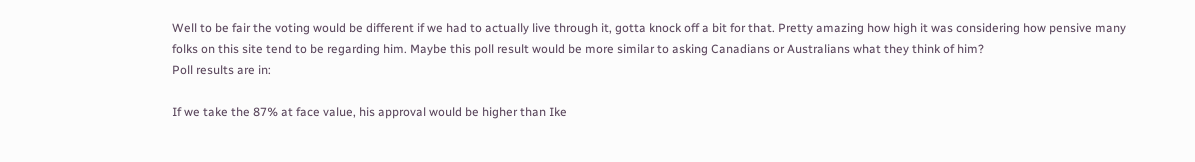Well to be fair the voting would be different if we had to actually live through it, gotta knock off a bit for that. Pretty amazing how high it was considering how pensive many folks on this site tend to be regarding him. Maybe this poll result would be more similar to asking Canadians or Australians what they think of him?
Poll results are in:

If we take the 87% at face value, his approval would be higher than Ike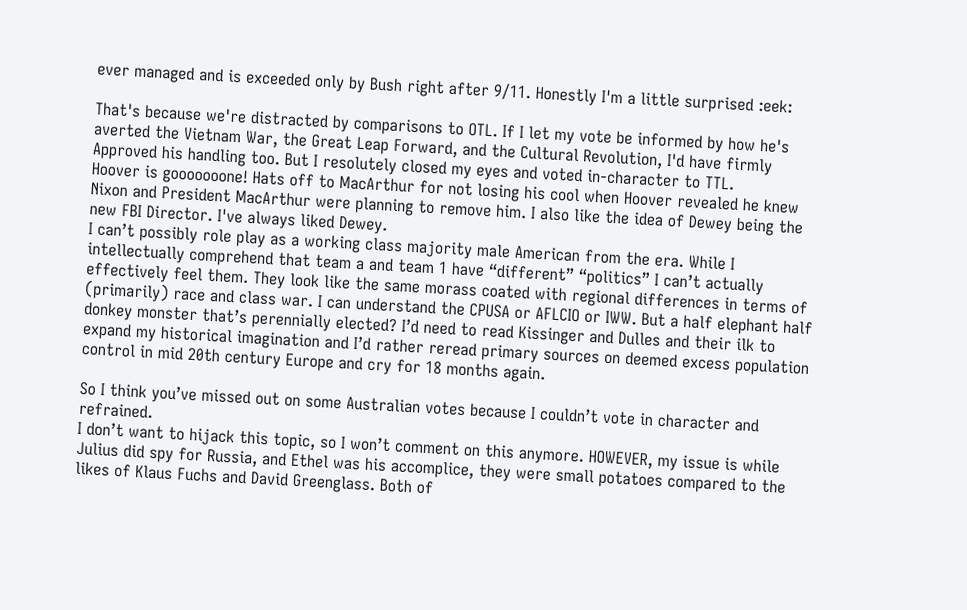ever managed and is exceeded only by Bush right after 9/11. Honestly I'm a little surprised :eek:

That's because we're distracted by comparisons to OTL. If I let my vote be informed by how he's averted the Vietnam War, the Great Leap Forward, and the Cultural Revolution, I'd have firmly Approved his handling too. But I resolutely closed my eyes and voted in-character to TTL.
Hoover is gooooooone! Hats off to MacArthur for not losing his cool when Hoover revealed he knew Nixon and President MacArthur were planning to remove him. I also like the idea of Dewey being the new FBI Director. I've always liked Dewey.
I can’t possibly role play as a working class majority male American from the era. While I intellectually comprehend that team a and team 1 have “different” “politics” I can’t actually effectively feel them. They look like the same morass coated with regional differences in terms of (primarily) race and class war. I can understand the CPUSA or AFLCIO or IWW. But a half elephant half donkey monster that’s perennially elected? I’d need to read Kissinger and Dulles and their ilk to expand my historical imagination and I’d rather reread primary sources on deemed excess population control in mid 20th century Europe and cry for 18 months again.

So I think you’ve missed out on some Australian votes because I couldn’t vote in character and refrained.
I don’t want to hijack this topic, so I won’t comment on this anymore. HOWEVER, my issue is while Julius did spy for Russia, and Ethel was his accomplice, they were small potatoes compared to the likes of Klaus Fuchs and David Greenglass. Both of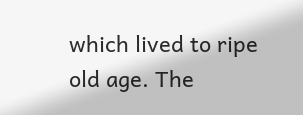which lived to ripe old age. The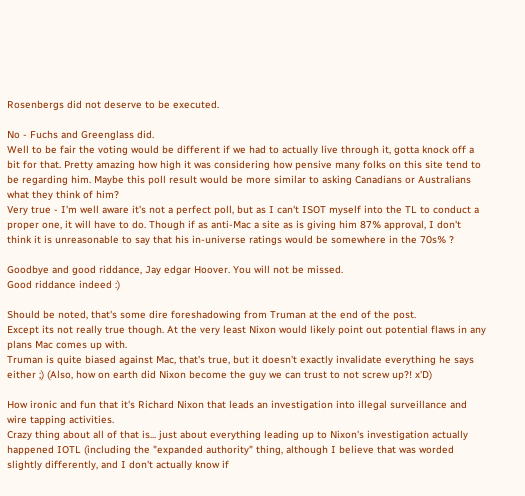Rosenbergs did not deserve to be executed.

No - Fuchs and Greenglass did.
Well to be fair the voting would be different if we had to actually live through it, gotta knock off a bit for that. Pretty amazing how high it was considering how pensive many folks on this site tend to be regarding him. Maybe this poll result would be more similar to asking Canadians or Australians what they think of him?
Very true - I'm well aware it's not a perfect poll, but as I can't ISOT myself into the TL to conduct a proper one, it will have to do. Though if as anti-Mac a site as is giving him 87% approval, I don't think it is unreasonable to say that his in-universe ratings would be somewhere in the 70s% ?

Goodbye and good riddance, Jay edgar Hoover. You will not be missed.
Good riddance indeed :)

Should be noted, that's some dire foreshadowing from Truman at the end of the post.
Except its not really true though. At the very least Nixon would likely point out potential flaws in any plans Mac comes up with.
Truman is quite biased against Mac, that's true, but it doesn't exactly invalidate everything he says either ;) (Also, how on earth did Nixon become the guy we can trust to not screw up?! x'D)

How ironic and fun that it's Richard Nixon that leads an investigation into illegal surveillance and wire tapping activities.
Crazy thing about all of that is... just about everything leading up to Nixon's investigation actually happened IOTL (including the "expanded authority" thing, although I believe that was worded slightly differently, and I don't actually know if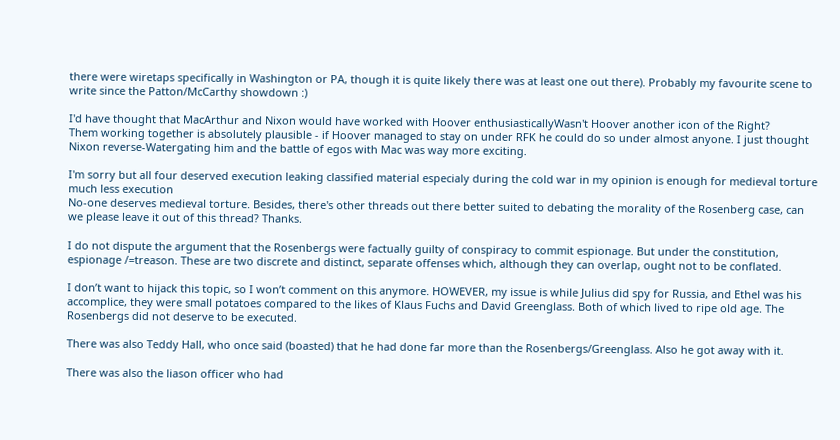there were wiretaps specifically in Washington or PA, though it is quite likely there was at least one out there). Probably my favourite scene to write since the Patton/McCarthy showdown :)

I'd have thought that MacArthur and Nixon would have worked with Hoover enthusiasticallyWasn't Hoover another icon of the Right?
Them working together is absolutely plausible - if Hoover managed to stay on under RFK he could do so under almost anyone. I just thought Nixon reverse-Watergating him and the battle of egos with Mac was way more exciting.

I'm sorry but all four deserved execution leaking classified material especialy during the cold war in my opinion is enough for medieval torture much less execution
No-one deserves medieval torture. Besides, there's other threads out there better suited to debating the morality of the Rosenberg case, can we please leave it out of this thread? Thanks.

I do not dispute the argument that the Rosenbergs were factually guilty of conspiracy to commit espionage. But under the constitution, espionage /=treason. These are two discrete and distinct, separate offenses which, although they can overlap, ought not to be conflated.

I don’t want to hijack this topic, so I won’t comment on this anymore. HOWEVER, my issue is while Julius did spy for Russia, and Ethel was his accomplice, they were small potatoes compared to the likes of Klaus Fuchs and David Greenglass. Both of which lived to ripe old age. The Rosenbergs did not deserve to be executed.

There was also Teddy Hall, who once said (boasted) that he had done far more than the Rosenbergs/Greenglass. Also he got away with it.

There was also the liason officer who had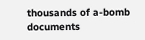thousands of a-bomb documents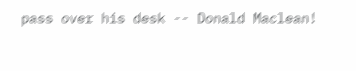pass over his desk -- Donald Maclean!